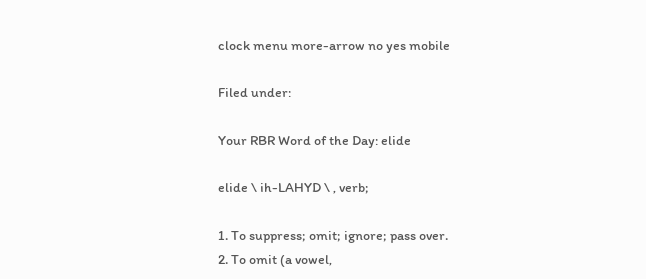clock menu more-arrow no yes mobile

Filed under:

Your RBR Word of the Day: elide

elide \ ih-LAHYD \ , verb;

1. To suppress; omit; ignore; pass over.
2. To omit (a vowel,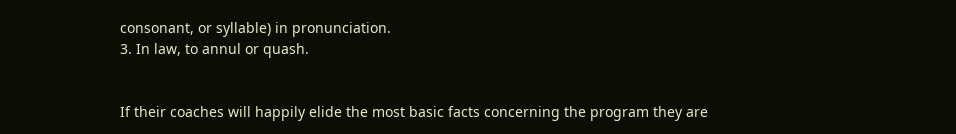consonant, or syllable) in pronunciation.
3. In law, to annul or quash.


If their coaches will happily elide the most basic facts concerning the program they are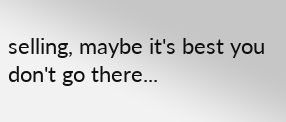selling, maybe it's best you don't go there...